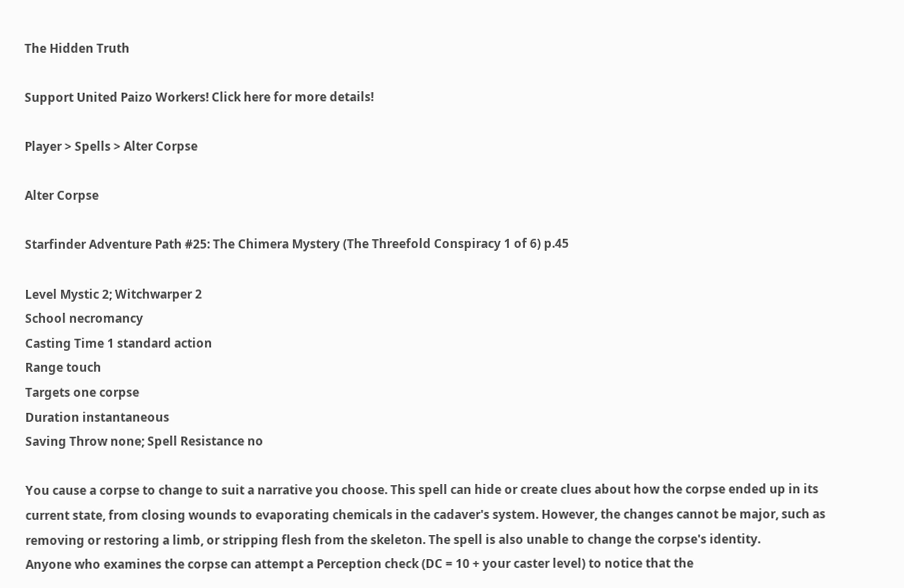The Hidden Truth

Support United Paizo Workers! Click here for more details!

Player > Spells > Alter Corpse

Alter Corpse

Starfinder Adventure Path #25: The Chimera Mystery (The Threefold Conspiracy 1 of 6) p.45

Level Mystic 2; Witchwarper 2
School necromancy
Casting Time 1 standard action
Range touch
Targets one corpse
Duration instantaneous
Saving Throw none; Spell Resistance no

You cause a corpse to change to suit a narrative you choose. This spell can hide or create clues about how the corpse ended up in its current state, from closing wounds to evaporating chemicals in the cadaver's system. However, the changes cannot be major, such as removing or restoring a limb, or stripping flesh from the skeleton. The spell is also unable to change the corpse's identity.
Anyone who examines the corpse can attempt a Perception check (DC = 10 + your caster level) to notice that the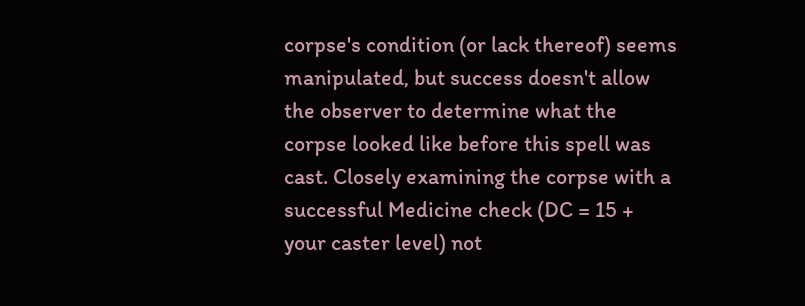corpse's condition (or lack thereof) seems manipulated, but success doesn't allow the observer to determine what the corpse looked like before this spell was cast. Closely examining the corpse with a successful Medicine check (DC = 15 + your caster level) not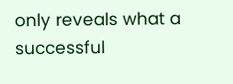only reveals what a successful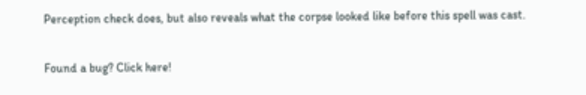Perception check does, but also reveals what the corpse looked like before this spell was cast.

Found a bug? Click here!